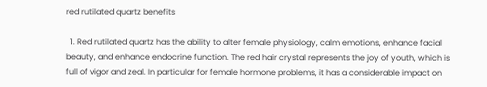red rutilated quartz benefits

  1. Red rutilated quartz has the ability to alter female physiology, calm emotions, enhance facial beauty, and enhance endocrine function. The red hair crystal represents the joy of youth, which is full of vigor and zeal. In particular for female hormone problems, it has a considerable impact on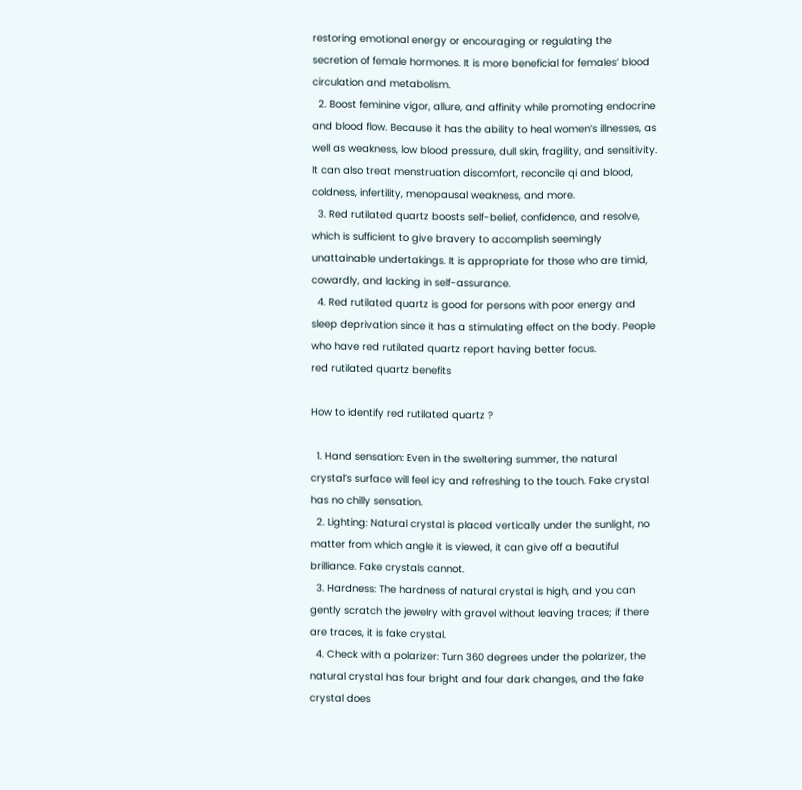restoring emotional energy or encouraging or regulating the secretion of female hormones. It is more beneficial for females’ blood circulation and metabolism.
  2. Boost feminine vigor, allure, and affinity while promoting endocrine and blood flow. Because it has the ability to heal women’s illnesses, as well as weakness, low blood pressure, dull skin, fragility, and sensitivity. It can also treat menstruation discomfort, reconcile qi and blood, coldness, infertility, menopausal weakness, and more.
  3. Red rutilated quartz boosts self-belief, confidence, and resolve, which is sufficient to give bravery to accomplish seemingly unattainable undertakings. It is appropriate for those who are timid, cowardly, and lacking in self-assurance.
  4. Red rutilated quartz is good for persons with poor energy and sleep deprivation since it has a stimulating effect on the body. People who have red rutilated quartz report having better focus.
red rutilated quartz benefits

How to identify red rutilated quartz ?

  1. Hand sensation: Even in the sweltering summer, the natural crystal’s surface will feel icy and refreshing to the touch. Fake crystal has no chilly sensation.
  2. Lighting: Natural crystal is placed vertically under the sunlight, no matter from which angle it is viewed, it can give off a beautiful brilliance. Fake crystals cannot.
  3. Hardness: The hardness of natural crystal is high, and you can gently scratch the jewelry with gravel without leaving traces; if there are traces, it is fake crystal.
  4. Check with a polarizer: Turn 360 degrees under the polarizer, the natural crystal has four bright and four dark changes, and the fake crystal does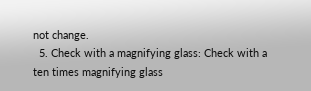not change.
  5. Check with a magnifying glass: Check with a ten times magnifying glass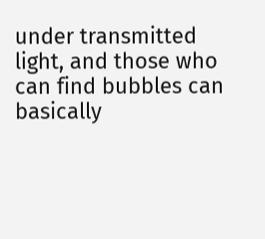under transmitted light, and those who can find bubbles can basically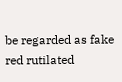be regarded as fake red rutilated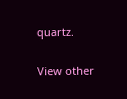quartz.

View other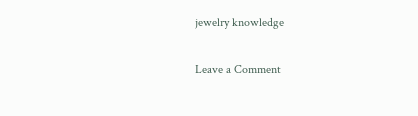jewelry knowledge

Leave a Comment